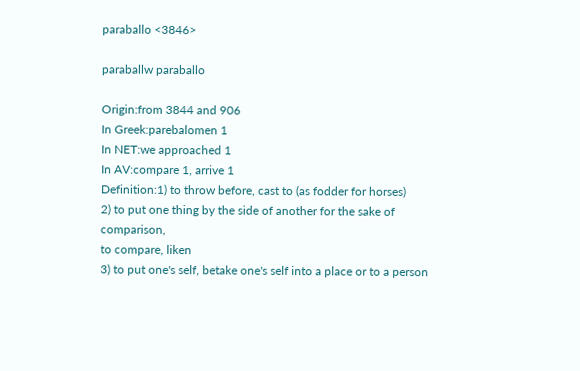paraballo <3846>

paraballw paraballo

Origin:from 3844 and 906
In Greek:parebalomen 1
In NET:we approached 1
In AV:compare 1, arrive 1
Definition:1) to throw before, cast to (as fodder for horses)
2) to put one thing by the side of another for the sake of comparison,
to compare, liken
3) to put one's self, betake one's self into a place or to a person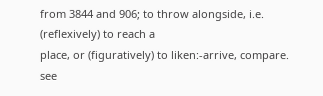from 3844 and 906; to throw alongside, i.e. (reflexively) to reach a
place, or (figuratively) to liken:-arrive, compare.
see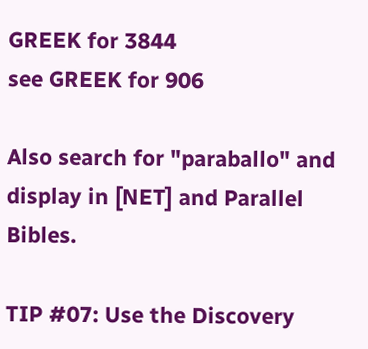GREEK for 3844
see GREEK for 906

Also search for "paraballo" and display in [NET] and Parallel Bibles.

TIP #07: Use the Discovery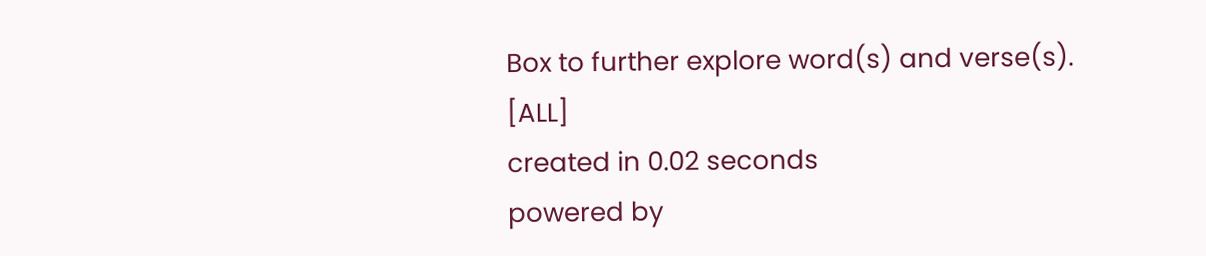Box to further explore word(s) and verse(s). [ALL]
created in 0.02 seconds
powered by